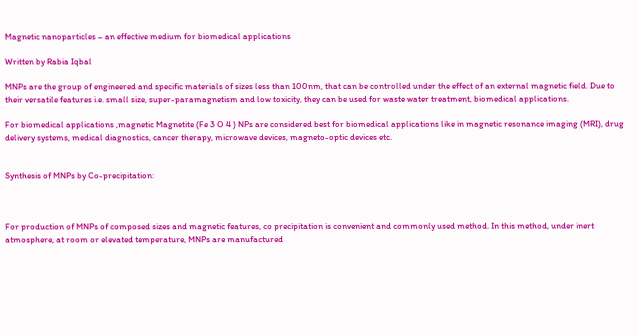Magnetic nanoparticles – an effective medium for biomedical applications

Written by Rabia Iqbal

MNPs are the group of engineered and specific materials of sizes less than 100nm, that can be controlled under the effect of an external magnetic field. Due to their versatile features i.e. small size, super-paramagnetism and low toxicity, they can be used for waste water treatment, biomedical applications.

For biomedical applications ,magnetic Magnetite (Fe 3 O 4 ) NPs are considered best for biomedical applications like in magnetic resonance imaging (MRI), drug delivery systems, medical diagnostics, cancer therapy, microwave devices, magneto-optic devices etc.


Synthesis of MNPs by Co-precipitation:



For production of MNPs of composed sizes and magnetic features, co precipitation is convenient and commonly used method. In this method, under inert atmosphere, at room or elevated temperature, MNPs are manufactured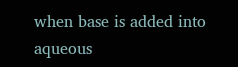when base is added into aqueous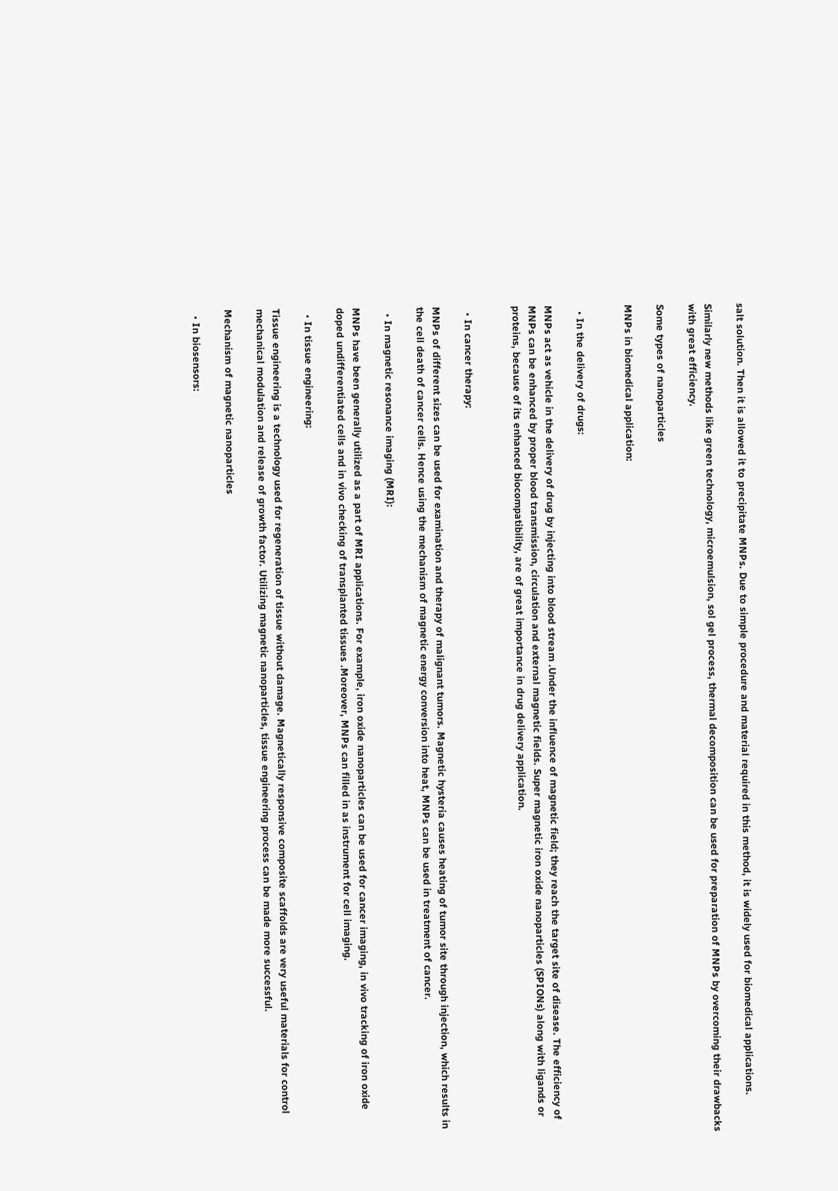salt solution. Then it is allowed it to precipitate MNPs. Due to simple procedure and material required in this method, it is widely used for biomedical applications.

Similarly new methods like green technology, microemulsion, sol gel process, thermal decomposition can be used for preparation of MNPs by overcoming their drawbacks with great efficiency.

Some types of nanoparticles

MNPs in biomedical application:


  • In the delivery of drugs:

MNPs act as vehicle in the delivery of drug by injecting into blood stream .Under the influence of magnetic field; they reach the target site of disease. The efficiency of MNPs can be enhanced by proper blood transmission, circulation and external magnetic fields. Super magnetic iron oxide nanoparticles (SPIONs) along with ligands or proteins, because of its enhanced biocompatibility, are of great importance in drug delivery application.


  • In cancer therapy:

MNPs of different sizes can be used for examination and therapy of malignant tumors. Magnetic hysteria causes heating of tumor site through injection, which results in the cell death of cancer cells. Hence using the mechanism of magnetic energy conversion into heat, MNPs can be used in treatment of cancer.

  • In magnetic resonance imaging (MRI):

MNPs have been generally utilized as a part of MRI applications. For example, iron oxide nanoparticles can be used for cancer imaging, in vivo tracking of iron oxide doped undifferentiated cells and in vivo checking of transplanted tissues .Moreover, MNPs can filled in as instrument for cell imaging.

  • In tissue engineering:

Tissue engineering is a technology used for regeneration of tissue without damage. Magnetically responsive composite scaffolds are very useful materials for control mechanical modulation and release of growth factor. Utilizing magnetic nanoparticles, tissue engineering process can be made more successful.

Mechanism of magnetic nanoparticles

  • In biosensors: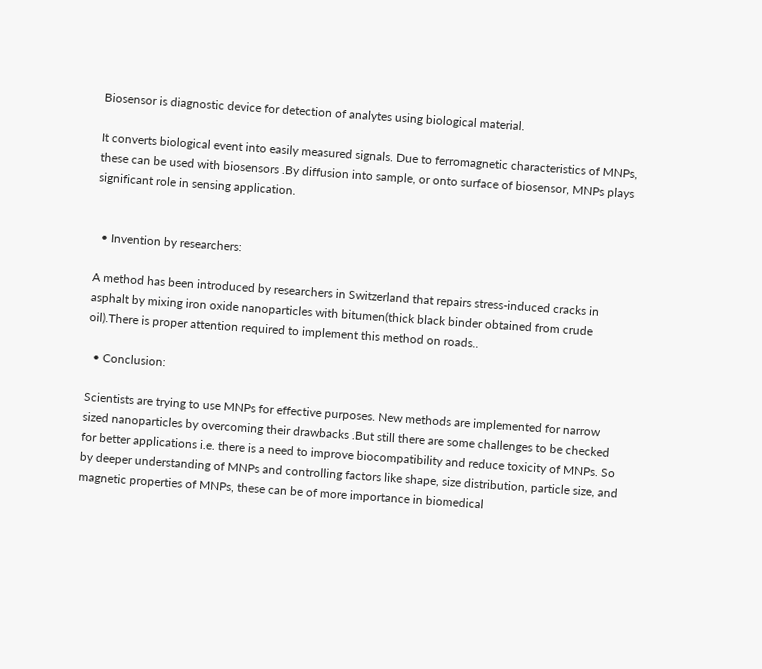Biosensor is diagnostic device for detection of analytes using biological material.

It converts biological event into easily measured signals. Due to ferromagnetic characteristics of MNPs, these can be used with biosensors .By diffusion into sample, or onto surface of biosensor, MNPs plays significant role in sensing application.


  • Invention by researchers:

A method has been introduced by researchers in Switzerland that repairs stress-induced cracks in asphalt by mixing iron oxide nanoparticles with bitumen(thick black binder obtained from crude oil).There is proper attention required to implement this method on roads..

  • Conclusion:

Scientists are trying to use MNPs for effective purposes. New methods are implemented for narrow sized nanoparticles by overcoming their drawbacks .But still there are some challenges to be checked for better applications i.e. there is a need to improve biocompatibility and reduce toxicity of MNPs. So by deeper understanding of MNPs and controlling factors like shape, size distribution, particle size, and magnetic properties of MNPs, these can be of more importance in biomedical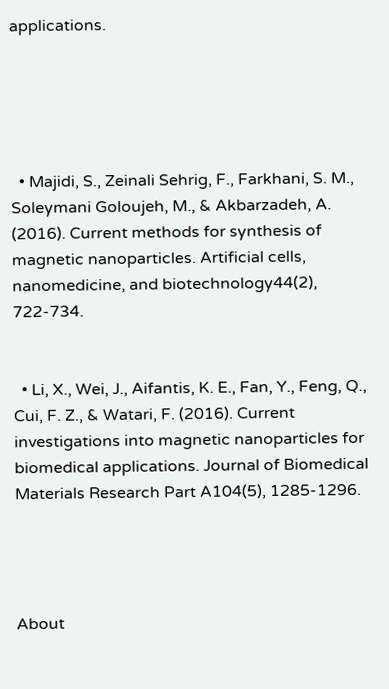applications.





  • Majidi, S., Zeinali Sehrig, F., Farkhani, S. M., Soleymani Goloujeh, M., & Akbarzadeh, A. (2016). Current methods for synthesis of magnetic nanoparticles. Artificial cells, nanomedicine, and biotechnology44(2), 722-734.


  • Li, X., Wei, J., Aifantis, K. E., Fan, Y., Feng, Q., Cui, F. Z., & Watari, F. (2016). Current investigations into magnetic nanoparticles for biomedical applications. Journal of Biomedical Materials Research Part A104(5), 1285-1296.




About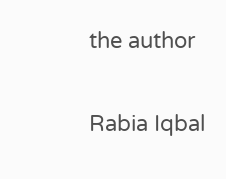the author

Rabia Iqbal